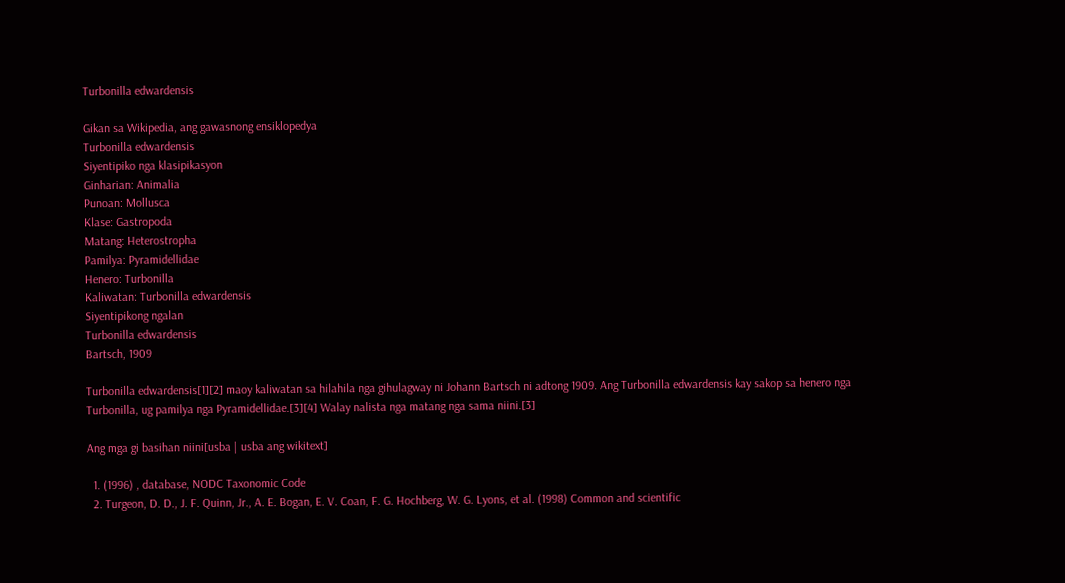Turbonilla edwardensis

Gikan sa Wikipedia, ang gawasnong ensiklopedya
Turbonilla edwardensis
Siyentipiko nga klasipikasyon
Ginharian: Animalia
Punoan: Mollusca
Klase: Gastropoda
Matang: Heterostropha
Pamilya: Pyramidellidae
Henero: Turbonilla
Kaliwatan: Turbonilla edwardensis
Siyentipikong ngalan
Turbonilla edwardensis
Bartsch, 1909

Turbonilla edwardensis[1][2] maoy kaliwatan sa hilahila nga gihulagway ni Johann Bartsch ni adtong 1909. Ang Turbonilla edwardensis kay sakop sa henero nga Turbonilla, ug pamilya nga Pyramidellidae.[3][4] Walay nalista nga matang nga sama niini.[3]

Ang mga gi basihan niini[usba | usba ang wikitext]

  1. (1996) , database, NODC Taxonomic Code
  2. Turgeon, D. D., J. F. Quinn, Jr., A. E. Bogan, E. V. Coan, F. G. Hochberg, W. G. Lyons, et al. (1998) Common and scientific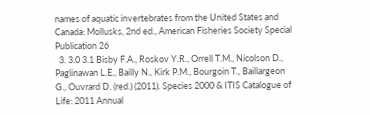names of aquatic invertebrates from the United States and Canada: Mollusks, 2nd ed., American Fisheries Society Special Publication 26
  3. 3.0 3.1 Bisby F.A., Roskov Y.R., Orrell T.M., Nicolson D., Paglinawan L.E., Bailly N., Kirk P.M., Bourgoin T., Baillargeon G., Ouvrard D. (red.) (2011). Species 2000 & ITIS Catalogue of Life: 2011 Annual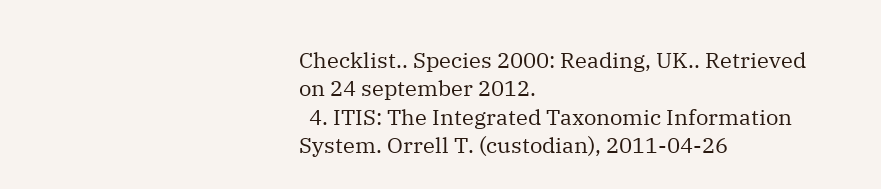Checklist.. Species 2000: Reading, UK.. Retrieved on 24 september 2012.
  4. ITIS: The Integrated Taxonomic Information System. Orrell T. (custodian), 2011-04-26